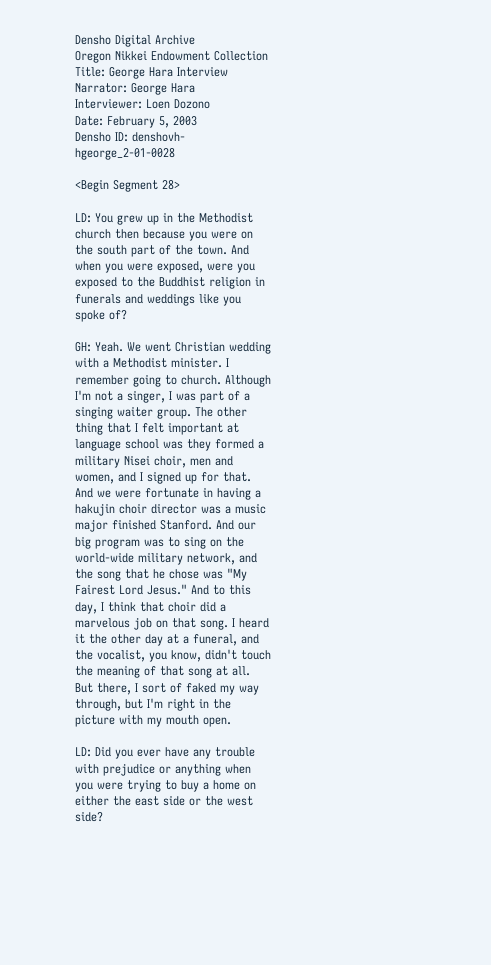Densho Digital Archive
Oregon Nikkei Endowment Collection
Title: George Hara Interview
Narrator: George Hara
Interviewer: Loen Dozono
Date: February 5, 2003
Densho ID: denshovh-hgeorge_2-01-0028

<Begin Segment 28>

LD: You grew up in the Methodist church then because you were on the south part of the town. And when you were exposed, were you exposed to the Buddhist religion in funerals and weddings like you spoke of?

GH: Yeah. We went Christian wedding with a Methodist minister. I remember going to church. Although I'm not a singer, I was part of a singing waiter group. The other thing that I felt important at language school was they formed a military Nisei choir, men and women, and I signed up for that. And we were fortunate in having a hakujin choir director was a music major finished Stanford. And our big program was to sing on the world-wide military network, and the song that he chose was "My Fairest Lord Jesus." And to this day, I think that choir did a marvelous job on that song. I heard it the other day at a funeral, and the vocalist, you know, didn't touch the meaning of that song at all. But there, I sort of faked my way through, but I'm right in the picture with my mouth open.

LD: Did you ever have any trouble with prejudice or anything when you were trying to buy a home on either the east side or the west side?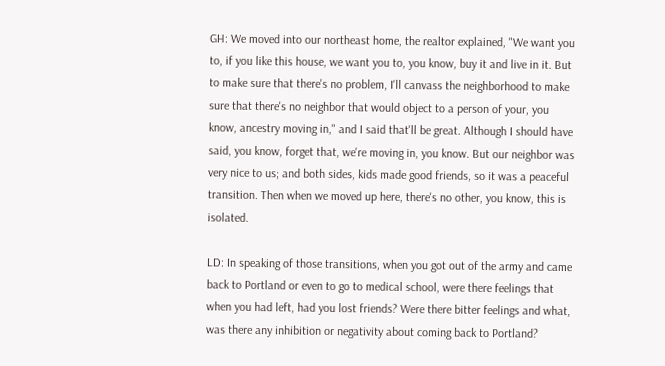GH: We moved into our northeast home, the realtor explained, "We want you to, if you like this house, we want you to, you know, buy it and live in it. But to make sure that there's no problem, I'll canvass the neighborhood to make sure that there's no neighbor that would object to a person of your, you know, ancestry moving in," and I said that'll be great. Although I should have said, you know, forget that, we're moving in, you know. But our neighbor was very nice to us; and both sides, kids made good friends, so it was a peaceful transition. Then when we moved up here, there's no other, you know, this is isolated.

LD: In speaking of those transitions, when you got out of the army and came back to Portland or even to go to medical school, were there feelings that when you had left, had you lost friends? Were there bitter feelings and what, was there any inhibition or negativity about coming back to Portland?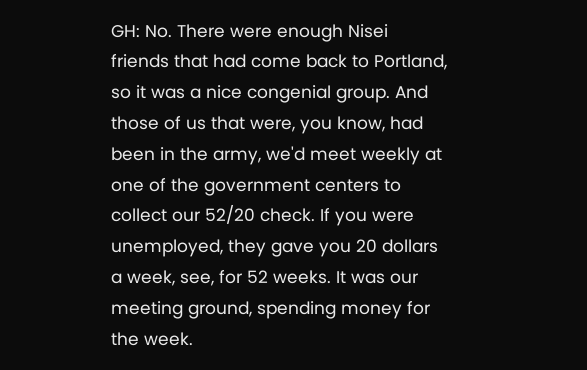GH: No. There were enough Nisei friends that had come back to Portland, so it was a nice congenial group. And those of us that were, you know, had been in the army, we'd meet weekly at one of the government centers to collect our 52/20 check. If you were unemployed, they gave you 20 dollars a week, see, for 52 weeks. It was our meeting ground, spending money for the week.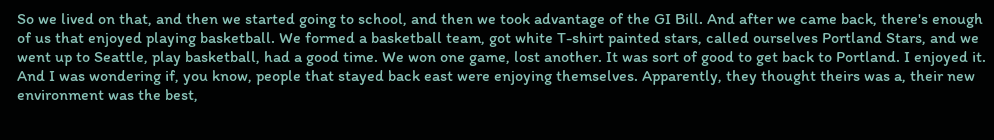So we lived on that, and then we started going to school, and then we took advantage of the GI Bill. And after we came back, there's enough of us that enjoyed playing basketball. We formed a basketball team, got white T-shirt painted stars, called ourselves Portland Stars, and we went up to Seattle, play basketball, had a good time. We won one game, lost another. It was sort of good to get back to Portland. I enjoyed it. And I was wondering if, you know, people that stayed back east were enjoying themselves. Apparently, they thought theirs was a, their new environment was the best,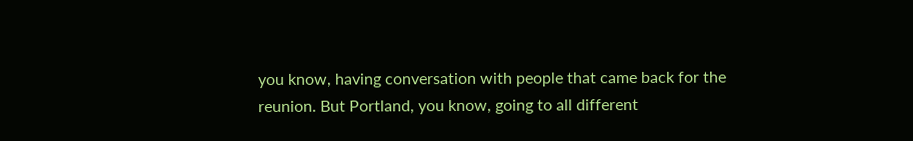you know, having conversation with people that came back for the reunion. But Portland, you know, going to all different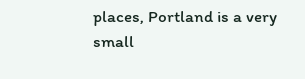places, Portland is a very small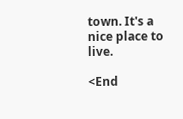town. It's a nice place to live.

<End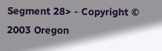Segment 28> - Copyright © 2003 Oregon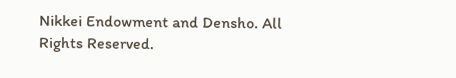Nikkei Endowment and Densho. All Rights Reserved.